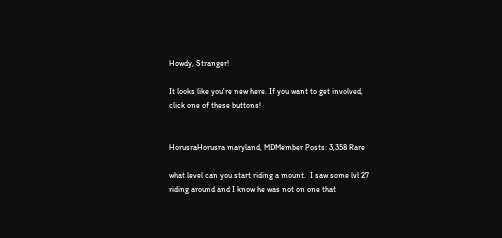Howdy, Stranger!

It looks like you're new here. If you want to get involved, click one of these buttons!


HorusraHorusra maryland, MDMember Posts: 3,358 Rare

what level can you start riding a mount.  I saw some lvl 27 riding around and I know he was not on one that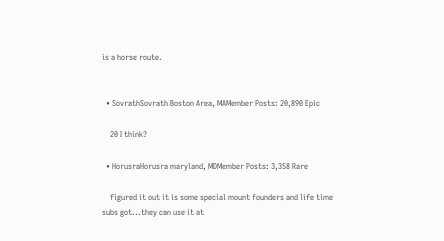is a horse route.


  • SovrathSovrath Boston Area, MAMember Posts: 20,890 Epic

    20 I think?

  • HorusraHorusra maryland, MDMember Posts: 3,358 Rare

    figured it out it is some special mount founders and life time subs got...they can use it at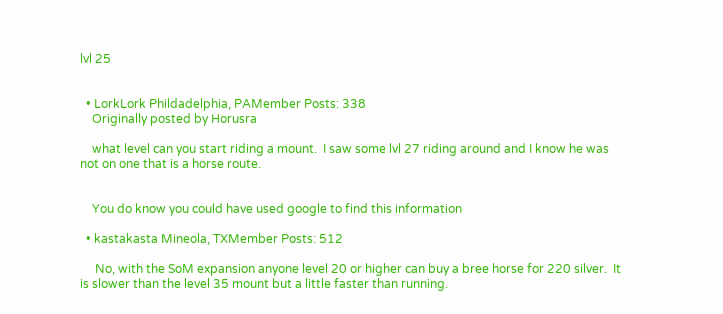lvl 25


  • LorkLork Phildadelphia, PAMember Posts: 338
    Originally posted by Horusra

    what level can you start riding a mount.  I saw some lvl 27 riding around and I know he was not on one that is a horse route.


    You do know you could have used google to find this information

  • kastakasta Mineola, TXMember Posts: 512

     No, with the SoM expansion anyone level 20 or higher can buy a bree horse for 220 silver.  It is slower than the level 35 mount but a little faster than running.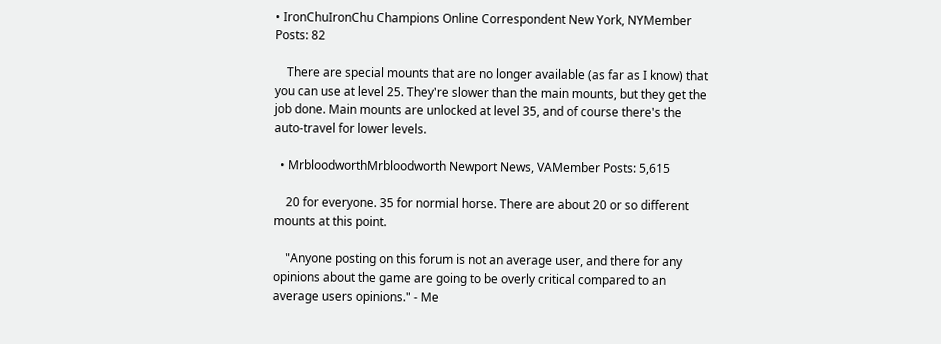• IronChuIronChu Champions Online Correspondent New York, NYMember Posts: 82

    There are special mounts that are no longer available (as far as I know) that you can use at level 25. They're slower than the main mounts, but they get the job done. Main mounts are unlocked at level 35, and of course there's the auto-travel for lower levels.

  • MrbloodworthMrbloodworth Newport News, VAMember Posts: 5,615

    20 for everyone. 35 for normial horse. There are about 20 or so different mounts at this point.

    "Anyone posting on this forum is not an average user, and there for any opinions about the game are going to be overly critical compared to an average users opinions." - Me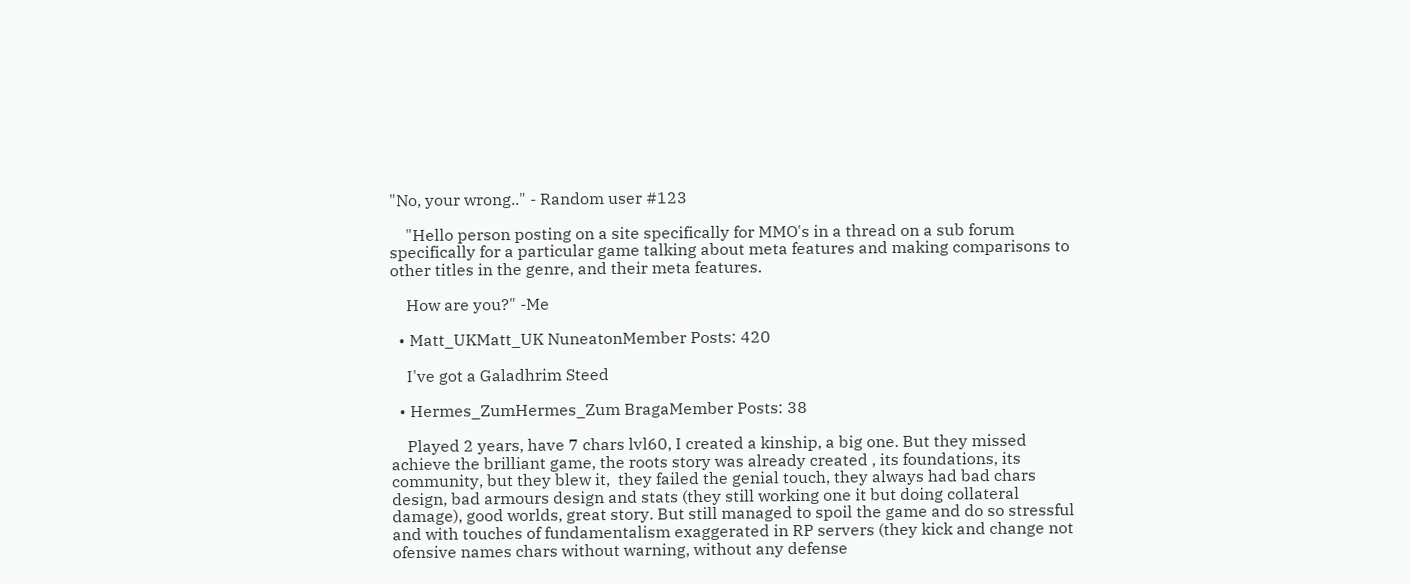"No, your wrong.." - Random user #123

    "Hello person posting on a site specifically for MMO's in a thread on a sub forum specifically for a particular game talking about meta features and making comparisons to other titles in the genre, and their meta features.

    How are you?" -Me

  • Matt_UKMatt_UK NuneatonMember Posts: 420

    I've got a Galadhrim Steed

  • Hermes_ZumHermes_Zum BragaMember Posts: 38

    Played 2 years, have 7 chars lvl60, I created a kinship, a big one. But they missed achieve the brilliant game, the roots story was already created , its foundations, its community, but they blew it,  they failed the genial touch, they always had bad chars design, bad armours design and stats (they still working one it but doing collateral damage), good worlds, great story. But still managed to spoil the game and do so stressful and with touches of fundamentalism exaggerated in RP servers (they kick and change not ofensive names chars without warning, without any defense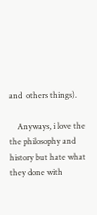and  others things).

    Anyways, i love the the philosophy and history but hate what they done with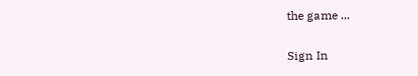the game ...

Sign In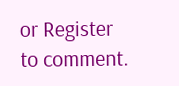or Register to comment.